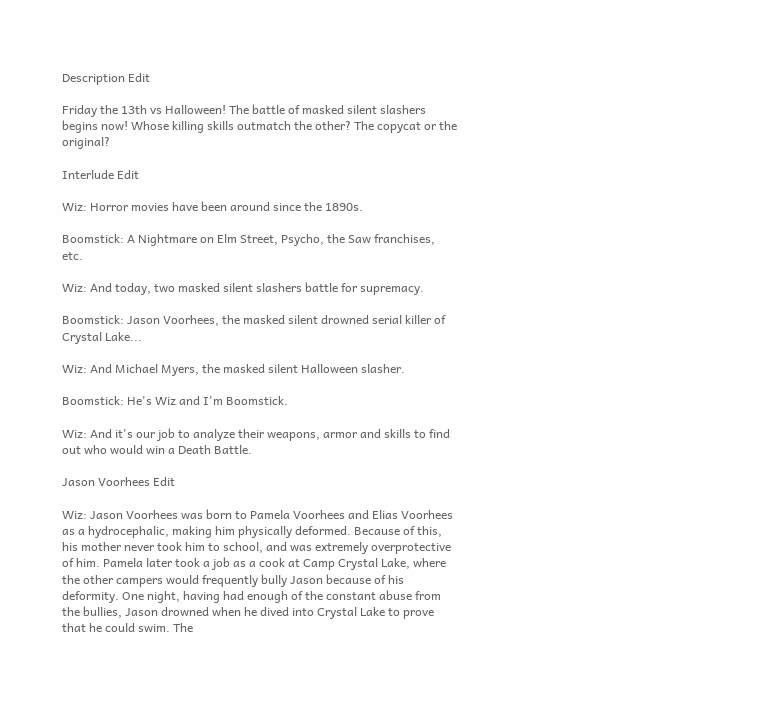Description Edit

Friday the 13th vs Halloween! The battle of masked silent slashers begins now! Whose killing skills outmatch the other? The copycat or the original?

Interlude Edit

Wiz: Horror movies have been around since the 1890s.

Boomstick: A Nightmare on Elm Street, Psycho, the Saw franchises, etc.

Wiz: And today, two masked silent slashers battle for supremacy.

Boomstick: Jason Voorhees, the masked silent drowned serial killer of Crystal Lake...

Wiz: And Michael Myers, the masked silent Halloween slasher.

Boomstick: He's Wiz and I'm Boomstick.

Wiz: And it's our job to analyze their weapons, armor and skills to find out who would win a Death Battle.

Jason Voorhees Edit

Wiz: Jason Voorhees was born to Pamela Voorhees and Elias Voorhees as a hydrocephalic, making him physically deformed. Because of this, his mother never took him to school, and was extremely overprotective of him. Pamela later took a job as a cook at Camp Crystal Lake, where the other campers would frequently bully Jason because of his deformity. One night, having had enough of the constant abuse from the bullies, Jason drowned when he dived into Crystal Lake to prove that he could swim. The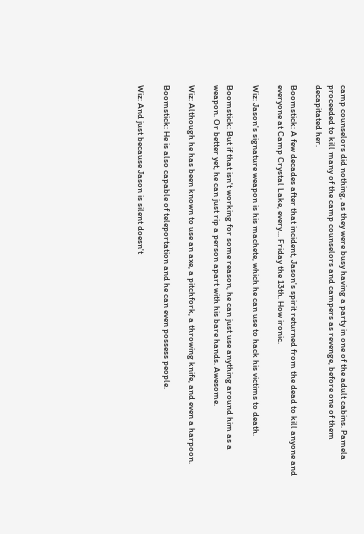camp counselors did nothing, as they were busy having a party in one of the adult cabins. Pamela proceeded to kill many of the camp counselors and campers as revenge, before one of them decapitated her.

Boomstick: A few decades after that incident, Jason's spirit returned from the dead to kill anyone and everyone at Camp Crystal Lake, every... Friday the 13th. How ironic.

Wiz: Jason's signature weapon is his machete, which he can use to hack his victims to death.

Boomstick: But if that isn't working for some reason, he can just use anything around him as a weapon. Or better yet, he can just rip a person apart with his bare hands. Awesome.

Wiz: Although he has been known to use an axe, a pitchfork, a throwing knife, and even a harpoon.

Boomstick: He is also capable of teleportation and he can even possess people.

Wiz: And just because Jason is silent doesn't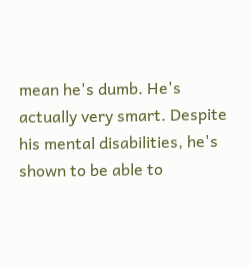mean he's dumb. He's actually very smart. Despite his mental disabilities, he's shown to be able to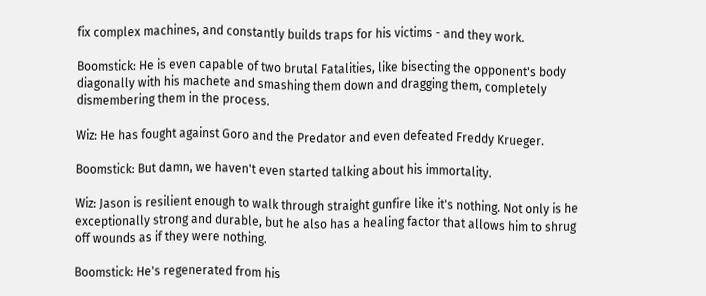fix complex machines, and constantly builds traps for his victims - and they work.

Boomstick: He is even capable of two brutal Fatalities, like bisecting the opponent's body diagonally with his machete and smashing them down and dragging them, completely dismembering them in the process.

Wiz: He has fought against Goro and the Predator and even defeated Freddy Krueger.

Boomstick: But damn, we haven't even started talking about his immortality.

Wiz: Jason is resilient enough to walk through straight gunfire like it's nothing. Not only is he exceptionally strong and durable, but he also has a healing factor that allows him to shrug off wounds as if they were nothing.

Boomstick: He's regenerated from his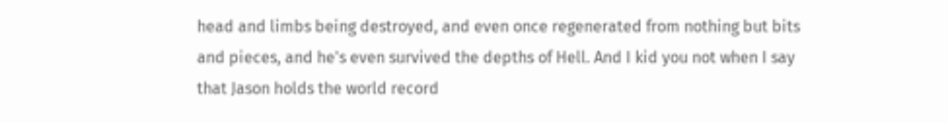head and limbs being destroyed, and even once regenerated from nothing but bits and pieces, and he's even survived the depths of Hell. And I kid you not when I say that Jason holds the world record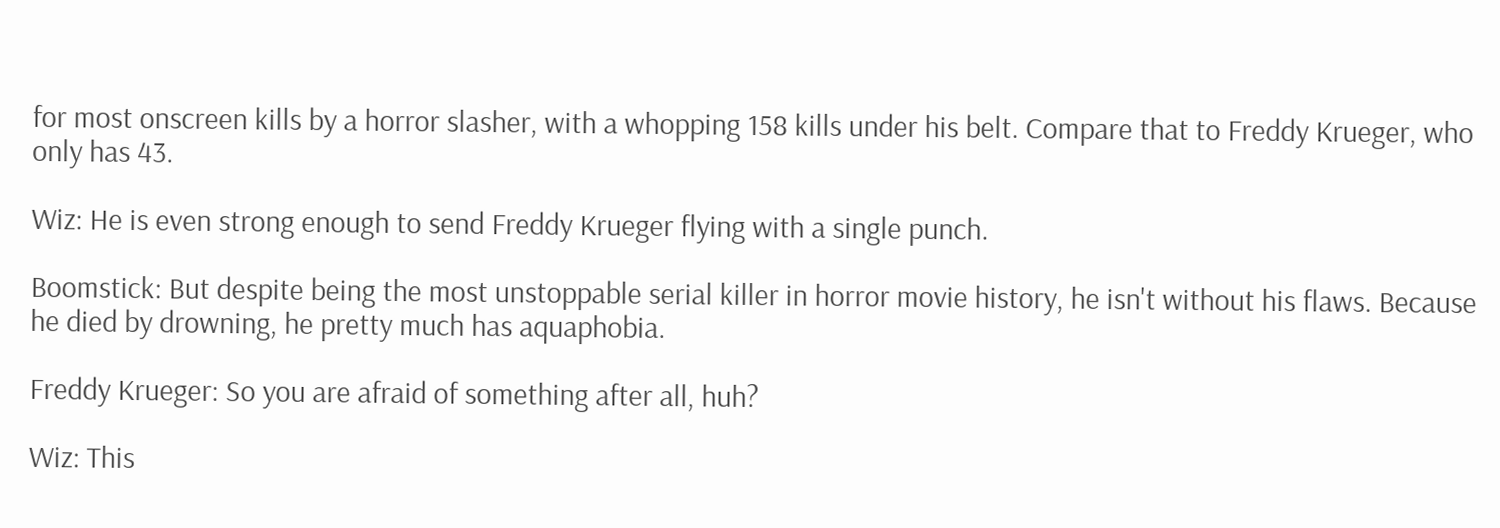for most onscreen kills by a horror slasher, with a whopping 158 kills under his belt. Compare that to Freddy Krueger, who only has 43.

Wiz: He is even strong enough to send Freddy Krueger flying with a single punch.

Boomstick: But despite being the most unstoppable serial killer in horror movie history, he isn't without his flaws. Because he died by drowning, he pretty much has aquaphobia.

Freddy Krueger: So you are afraid of something after all, huh?

Wiz: This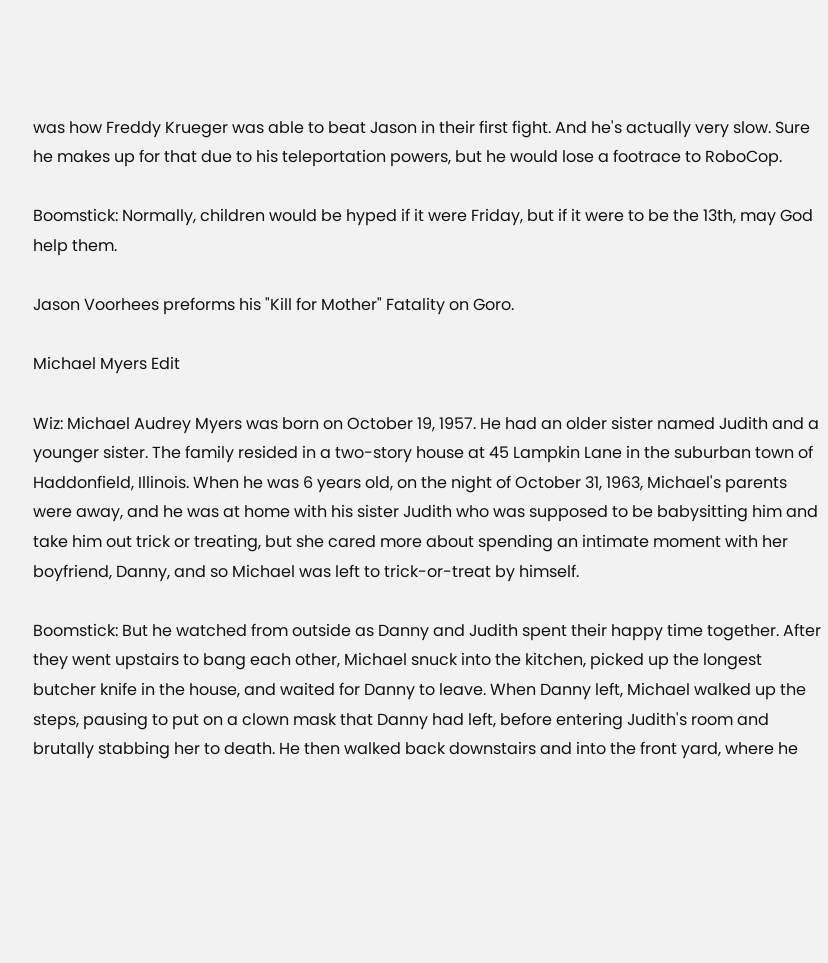was how Freddy Krueger was able to beat Jason in their first fight. And he's actually very slow. Sure he makes up for that due to his teleportation powers, but he would lose a footrace to RoboCop.

Boomstick: Normally, children would be hyped if it were Friday, but if it were to be the 13th, may God help them.

Jason Voorhees preforms his "Kill for Mother" Fatality on Goro.

Michael Myers Edit

Wiz: Michael Audrey Myers was born on October 19, 1957. He had an older sister named Judith and a younger sister. The family resided in a two-story house at 45 Lampkin Lane in the suburban town of Haddonfield, Illinois. When he was 6 years old, on the night of October 31, 1963, Michael's parents were away, and he was at home with his sister Judith who was supposed to be babysitting him and take him out trick or treating, but she cared more about spending an intimate moment with her boyfriend, Danny, and so Michael was left to trick-or-treat by himself.

Boomstick: But he watched from outside as Danny and Judith spent their happy time together. After they went upstairs to bang each other, Michael snuck into the kitchen, picked up the longest butcher knife in the house, and waited for Danny to leave. When Danny left, Michael walked up the steps, pausing to put on a clown mask that Danny had left, before entering Judith's room and brutally stabbing her to death. He then walked back downstairs and into the front yard, where he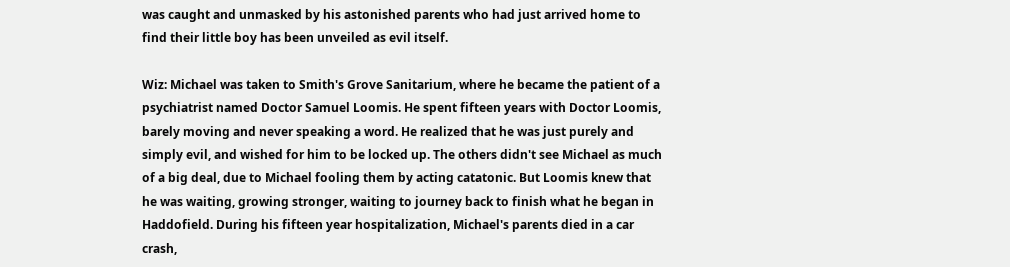was caught and unmasked by his astonished parents who had just arrived home to find their little boy has been unveiled as evil itself.

Wiz: Michael was taken to Smith's Grove Sanitarium, where he became the patient of a psychiatrist named Doctor Samuel Loomis. He spent fifteen years with Doctor Loomis, barely moving and never speaking a word. He realized that he was just purely and simply evil, and wished for him to be locked up. The others didn't see Michael as much of a big deal, due to Michael fooling them by acting catatonic. But Loomis knew that he was waiting, growing stronger, waiting to journey back to finish what he began in Haddofield. During his fifteen year hospitalization, Michael's parents died in a car crash,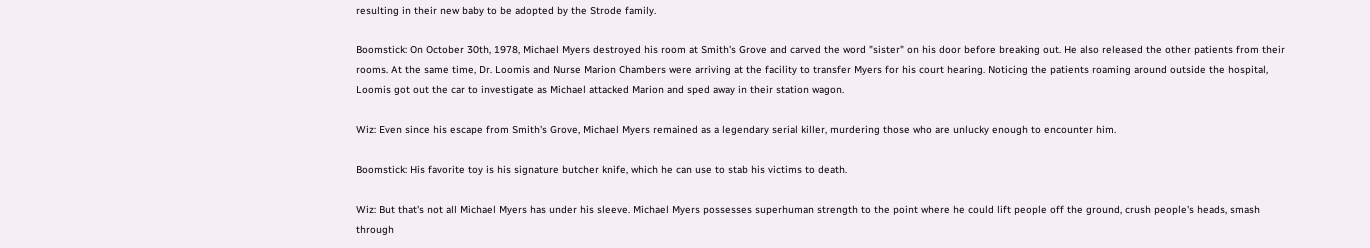resulting in their new baby to be adopted by the Strode family.

Boomstick: On October 30th, 1978, Michael Myers destroyed his room at Smith's Grove and carved the word "sister" on his door before breaking out. He also released the other patients from their rooms. At the same time, Dr. Loomis and Nurse Marion Chambers were arriving at the facility to transfer Myers for his court hearing. Noticing the patients roaming around outside the hospital, Loomis got out the car to investigate as Michael attacked Marion and sped away in their station wagon.

Wiz: Even since his escape from Smith's Grove, Michael Myers remained as a legendary serial killer, murdering those who are unlucky enough to encounter him.

Boomstick: His favorite toy is his signature butcher knife, which he can use to stab his victims to death.

Wiz: But that's not all Michael Myers has under his sleeve. Michael Myers possesses superhuman strength to the point where he could lift people off the ground, crush people's heads, smash through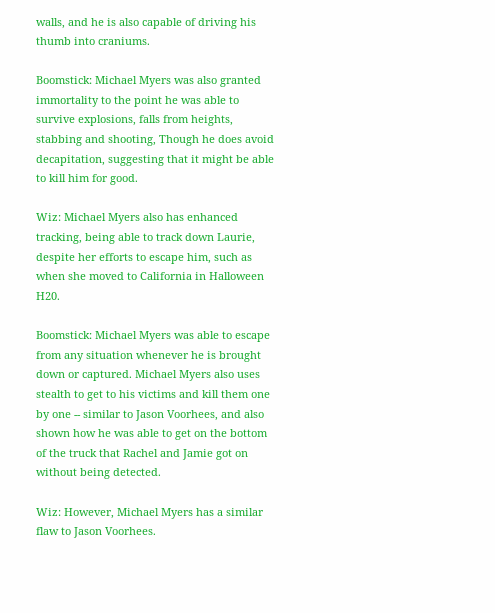walls, and he is also capable of driving his thumb into craniums.

Boomstick: Michael Myers was also granted immortality to the point he was able to survive explosions, falls from heights, stabbing and shooting, Though he does avoid decapitation, suggesting that it might be able to kill him for good.

Wiz: Michael Myers also has enhanced tracking, being able to track down Laurie, despite her efforts to escape him, such as when she moved to California in Halloween H20.

Boomstick: Michael Myers was able to escape from any situation whenever he is brought down or captured. Michael Myers also uses stealth to get to his victims and kill them one by one -- similar to Jason Voorhees, and also shown how he was able to get on the bottom of the truck that Rachel and Jamie got on without being detected.

Wiz: However, Michael Myers has a similar flaw to Jason Voorhees.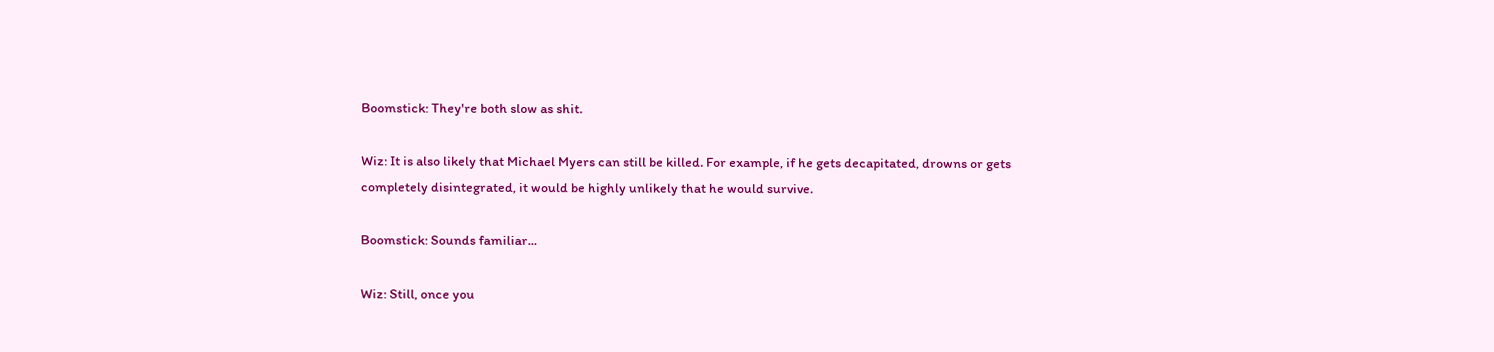Boomstick: They're both slow as shit.

Wiz: It is also likely that Michael Myers can still be killed. For example, if he gets decapitated, drowns or gets completely disintegrated, it would be highly unlikely that he would survive.

Boomstick: Sounds familiar...

Wiz: Still, once you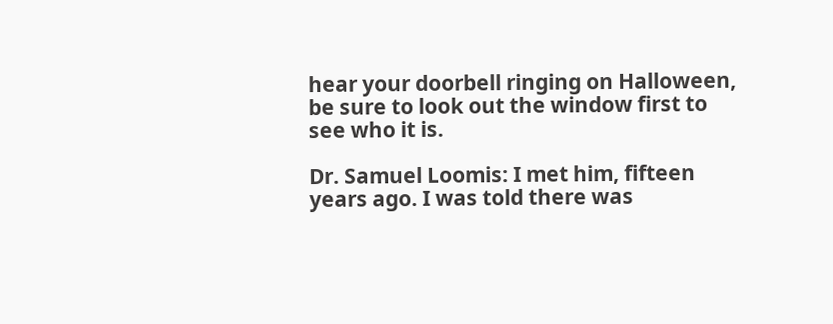hear your doorbell ringing on Halloween, be sure to look out the window first to see who it is.

Dr. Samuel Loomis: I met him, fifteen years ago. I was told there was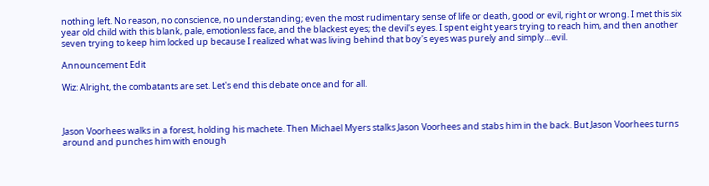nothing left. No reason, no conscience, no understanding; even the most rudimentary sense of life or death, good or evil, right or wrong. I met this six year old child with this blank, pale, emotionless face, and the blackest eyes; the devil's eyes. I spent eight years trying to reach him, and then another seven trying to keep him locked up because I realized what was living behind that boy's eyes was purely and simply…evil.

Announcement Edit

Wiz: Alright, the combatants are set. Let's end this debate once and for all.



Jason Voorhees walks in a forest, holding his machete. Then Michael Myers stalks Jason Voorhees and stabs him in the back. But Jason Voorhees turns around and punches him with enough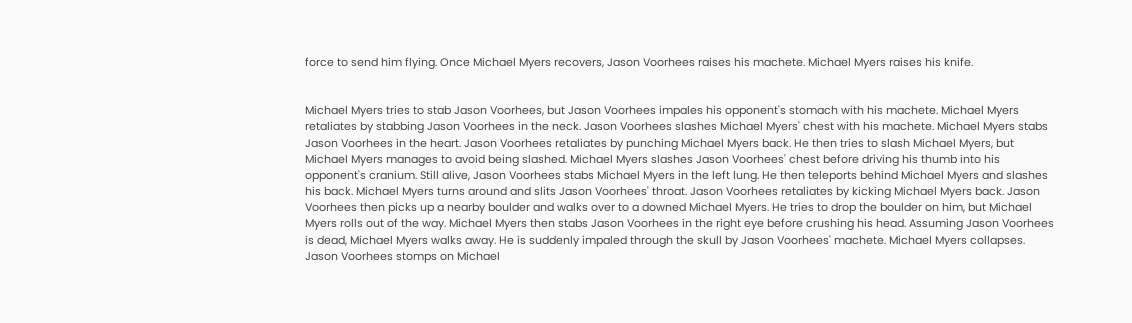force to send him flying. Once Michael Myers recovers, Jason Voorhees raises his machete. Michael Myers raises his knife.


Michael Myers tries to stab Jason Voorhees, but Jason Voorhees impales his opponent's stomach with his machete. Michael Myers retaliates by stabbing Jason Voorhees in the neck. Jason Voorhees slashes Michael Myers' chest with his machete. Michael Myers stabs Jason Voorhees in the heart. Jason Voorhees retaliates by punching Michael Myers back. He then tries to slash Michael Myers, but Michael Myers manages to avoid being slashed. Michael Myers slashes Jason Voorhees' chest before driving his thumb into his opponent's cranium. Still alive, Jason Voorhees stabs Michael Myers in the left lung. He then teleports behind Michael Myers and slashes his back. Michael Myers turns around and slits Jason Voorhees' throat. Jason Voorhees retaliates by kicking Michael Myers back. Jason Voorhees then picks up a nearby boulder and walks over to a downed Michael Myers. He tries to drop the boulder on him, but Michael Myers rolls out of the way. Michael Myers then stabs Jason Voorhees in the right eye before crushing his head. Assuming Jason Voorhees is dead, Michael Myers walks away. He is suddenly impaled through the skull by Jason Voorhees' machete. Michael Myers collapses. Jason Voorhees stomps on Michael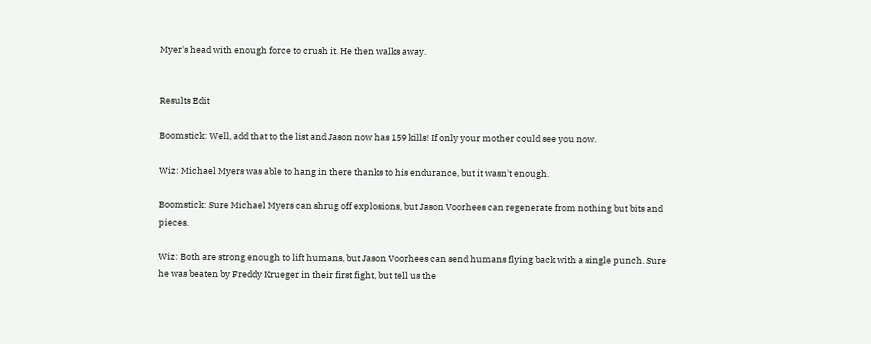Myer's head with enough force to crush it. He then walks away.


Results Edit

Boomstick: Well, add that to the list and Jason now has 159 kills! If only your mother could see you now.

Wiz: Michael Myers was able to hang in there thanks to his endurance, but it wasn't enough.

Boomstick: Sure Michael Myers can shrug off explosions, but Jason Voorhees can regenerate from nothing but bits and pieces.

Wiz: Both are strong enough to lift humans, but Jason Voorhees can send humans flying back with a single punch. Sure he was beaten by Freddy Krueger in their first fight, but tell us the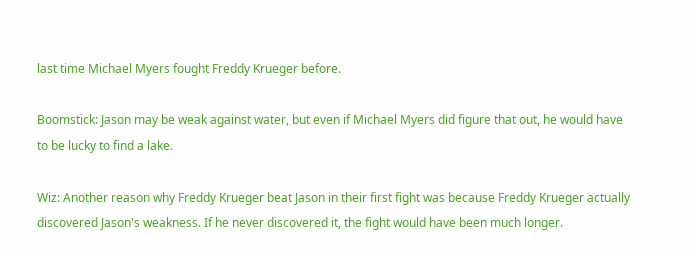last time Michael Myers fought Freddy Krueger before.

Boomstick: Jason may be weak against water, but even if Michael Myers did figure that out, he would have to be lucky to find a lake.

Wiz: Another reason why Freddy Krueger beat Jason in their first fight was because Freddy Krueger actually discovered Jason's weakness. If he never discovered it, the fight would have been much longer.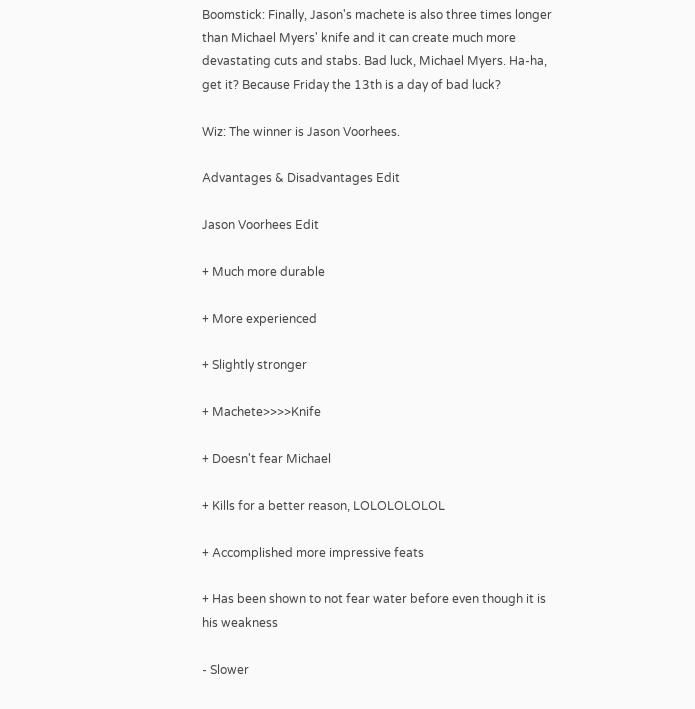Boomstick: Finally, Jason's machete is also three times longer than Michael Myers' knife and it can create much more devastating cuts and stabs. Bad luck, Michael Myers. Ha-ha, get it? Because Friday the 13th is a day of bad luck?

Wiz: The winner is Jason Voorhees.

Advantages & Disadvantages Edit

Jason Voorhees Edit

+ Much more durable

+ More experienced

+ Slightly stronger

+ Machete>>>>Knife

+ Doesn't fear Michael

+ Kills for a better reason, LOLOLOLOLOL

+ Accomplished more impressive feats

+ Has been shown to not fear water before even though it is his weakness

- Slower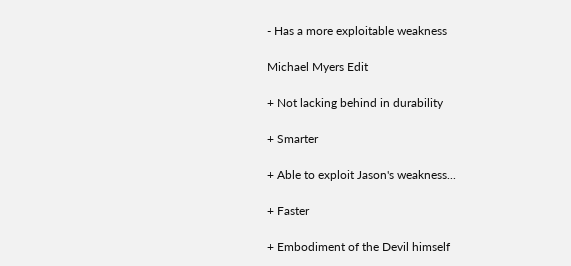- Has a more exploitable weakness

Michael Myers Edit

+ Not lacking behind in durability

+ Smarter

+ Able to exploit Jason's weakness...

+ Faster

+ Embodiment of the Devil himself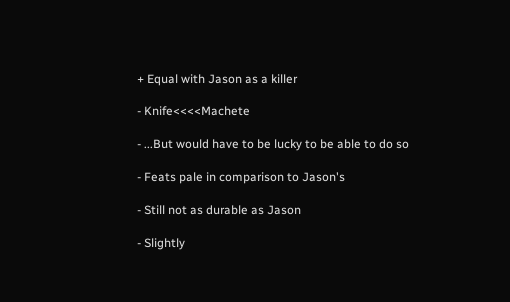+ Equal with Jason as a killer

- Knife<<<<Machete

- ...But would have to be lucky to be able to do so

- Feats pale in comparison to Jason's

- Still not as durable as Jason

- Slightly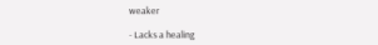weaker

- Lacks a healing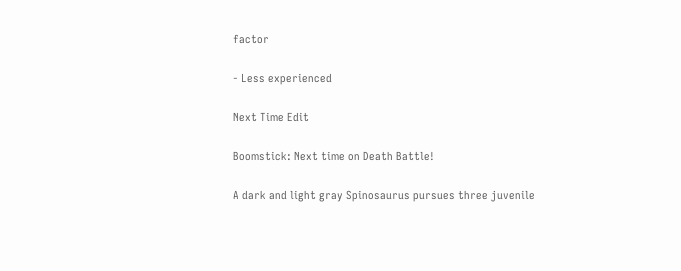factor

- Less experienced

Next Time Edit

Boomstick: Next time on Death Battle!

A dark and light gray Spinosaurus pursues three juvenile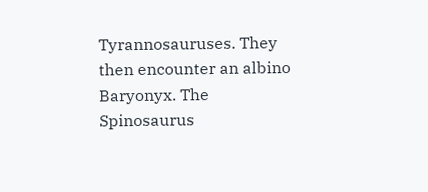Tyrannosauruses. They then encounter an albino Baryonyx. The Spinosaurus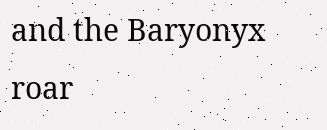and the Baryonyx roar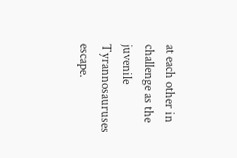at each other in challenge as the juvenile Tyrannosauruses escape.